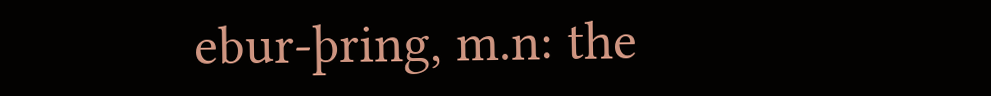ebur-þring, m.n: the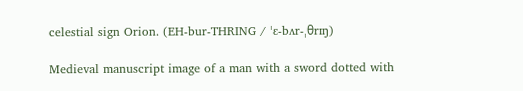celestial sign Orion. (EH-bur-THRING / ˈɛ-bʌr-ˌθrɪŋ)

Medieval manuscript image of a man with a sword dotted with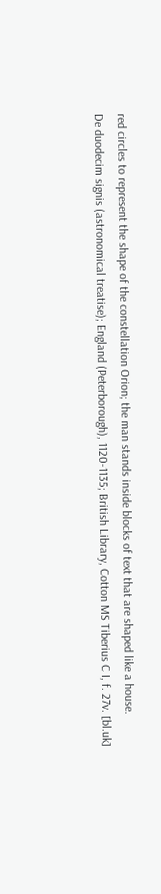red circles to represent the shape of the constellation Orion; the man stands inside blocks of text that are shaped like a house.
De duodecim signis (astronomical treatise); England (Peterborough), 1120-1135; British Library, Cotton MS Tiberius C I, f. 27v. [bl.uk]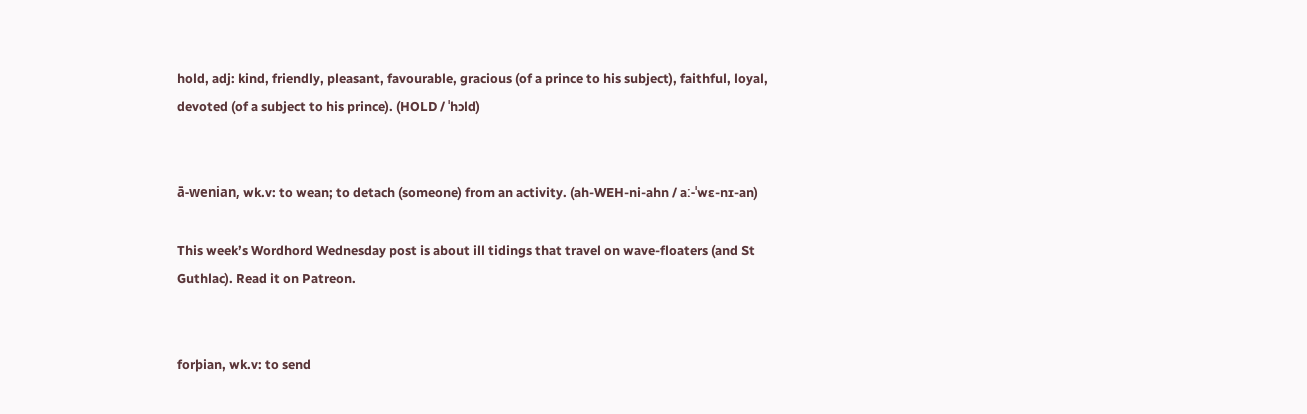hold, adj: kind, friendly, pleasant, favourable, gracious (of a prince to his subject), faithful, loyal, devoted (of a subject to his prince). (HOLD / ˈhɔld)


ā-wenian, wk.v: to wean; to detach (someone) from an activity. (ah-WEH-ni-ahn / aː-ˈwɛ-nɪ-an)

This week’s Wordhord Wednesday post is about ill tidings that travel on wave-floaters (and St Guthlac). Read it on Patreon.


forþian, wk.v: to send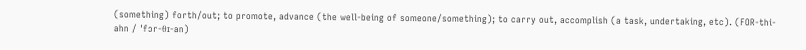(something) forth/out; to promote, advance (the well-being of someone/something); to carry out, accomplish (a task, undertaking, etc). (FOR-thi-ahn / ˈfɔr-θɪ-an)